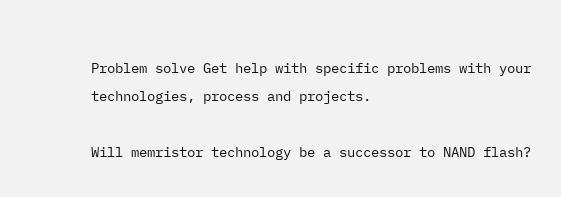Problem solve Get help with specific problems with your technologies, process and projects.

Will memristor technology be a successor to NAND flash?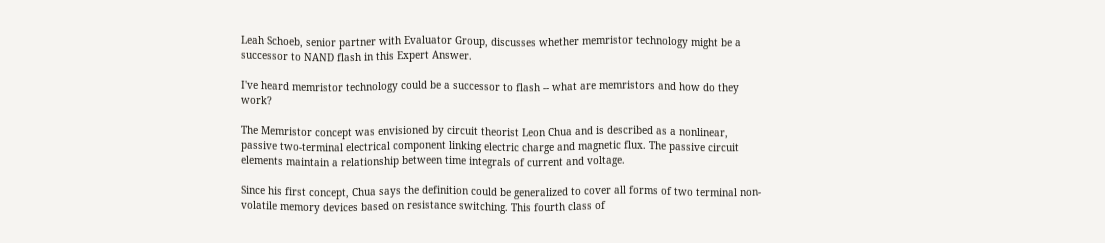Leah Schoeb, senior partner with Evaluator Group, discusses whether memristor technology might be a successor to NAND flash in this Expert Answer.

I've heard memristor technology could be a successor to flash -- what are memristors and how do they work?

The Memristor concept was envisioned by circuit theorist Leon Chua and is described as a nonlinear, passive two-terminal electrical component linking electric charge and magnetic flux. The passive circuit elements maintain a relationship between time integrals of current and voltage.

Since his first concept, Chua says the definition could be generalized to cover all forms of two terminal non-volatile memory devices based on resistance switching. This fourth class of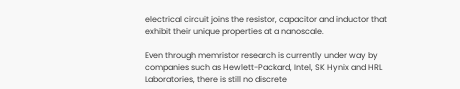electrical circuit joins the resistor, capacitor and inductor that exhibit their unique properties at a nanoscale.

Even through memristor research is currently under way by companies such as Hewlett-Packard, Intel, SK Hynix and HRL Laboratories, there is still no discrete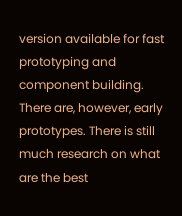version available for fast prototyping and component building. There are, however, early prototypes. There is still much research on what are the best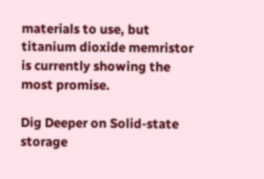materials to use, but titanium dioxide memristor is currently showing the most promise.

Dig Deeper on Solid-state storage